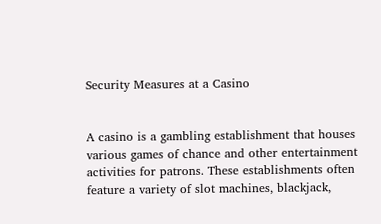Security Measures at a Casino


A casino is a gambling establishment that houses various games of chance and other entertainment activities for patrons. These establishments often feature a variety of slot machines, blackjack,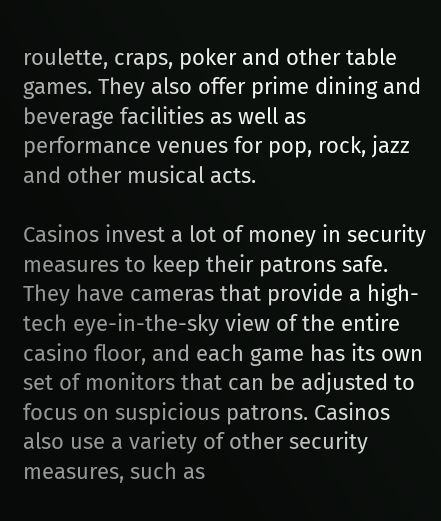roulette, craps, poker and other table games. They also offer prime dining and beverage facilities as well as performance venues for pop, rock, jazz and other musical acts.

Casinos invest a lot of money in security measures to keep their patrons safe. They have cameras that provide a high-tech eye-in-the-sky view of the entire casino floor, and each game has its own set of monitors that can be adjusted to focus on suspicious patrons. Casinos also use a variety of other security measures, such as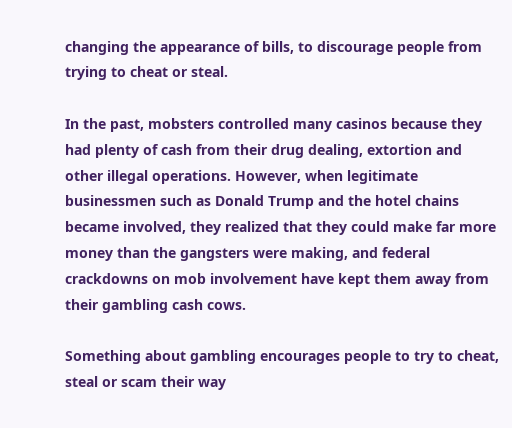changing the appearance of bills, to discourage people from trying to cheat or steal.

In the past, mobsters controlled many casinos because they had plenty of cash from their drug dealing, extortion and other illegal operations. However, when legitimate businessmen such as Donald Trump and the hotel chains became involved, they realized that they could make far more money than the gangsters were making, and federal crackdowns on mob involvement have kept them away from their gambling cash cows.

Something about gambling encourages people to try to cheat, steal or scam their way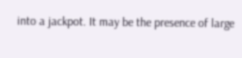into a jackpot. It may be the presence of large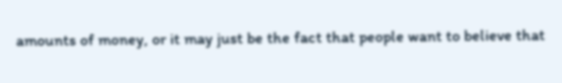amounts of money, or it may just be the fact that people want to believe that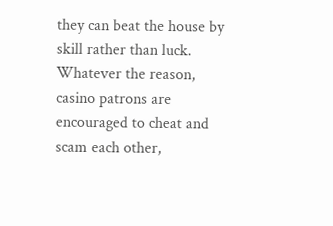they can beat the house by skill rather than luck. Whatever the reason, casino patrons are encouraged to cheat and scam each other,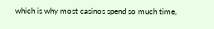which is why most casinos spend so much time,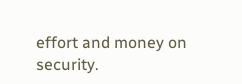effort and money on security.